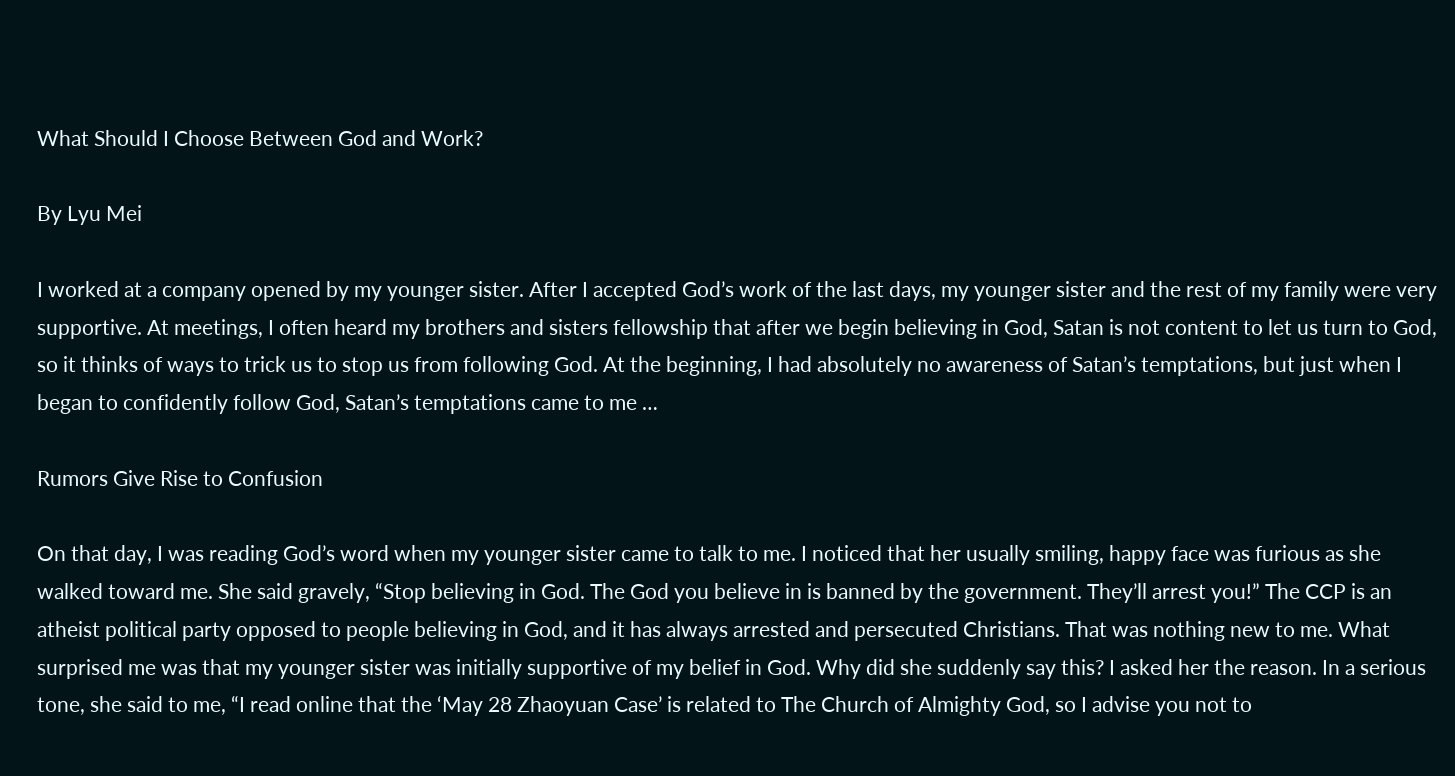What Should I Choose Between God and Work?

By Lyu Mei

I worked at a company opened by my younger sister. After I accepted God’s work of the last days, my younger sister and the rest of my family were very supportive. At meetings, I often heard my brothers and sisters fellowship that after we begin believing in God, Satan is not content to let us turn to God, so it thinks of ways to trick us to stop us from following God. At the beginning, I had absolutely no awareness of Satan’s temptations, but just when I began to confidently follow God, Satan’s temptations came to me …

Rumors Give Rise to Confusion

On that day, I was reading God’s word when my younger sister came to talk to me. I noticed that her usually smiling, happy face was furious as she walked toward me. She said gravely, “Stop believing in God. The God you believe in is banned by the government. They’ll arrest you!” The CCP is an atheist political party opposed to people believing in God, and it has always arrested and persecuted Christians. That was nothing new to me. What surprised me was that my younger sister was initially supportive of my belief in God. Why did she suddenly say this? I asked her the reason. In a serious tone, she said to me, “I read online that the ‘May 28 Zhaoyuan Case’ is related to The Church of Almighty God, so I advise you not to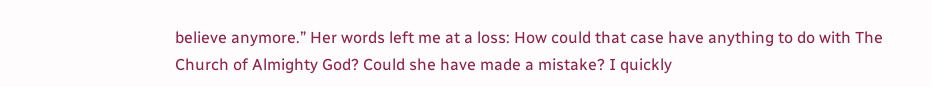believe anymore.” Her words left me at a loss: How could that case have anything to do with The Church of Almighty God? Could she have made a mistake? I quickly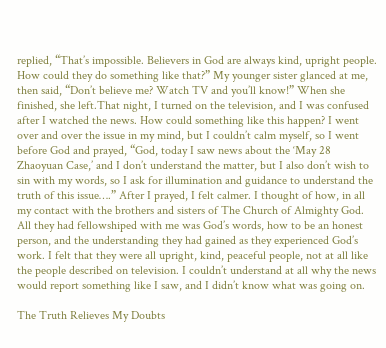replied, “That’s impossible. Believers in God are always kind, upright people. How could they do something like that?” My younger sister glanced at me, then said, “Don’t believe me? Watch TV and you’ll know!” When she finished, she left.That night, I turned on the television, and I was confused after I watched the news. How could something like this happen? I went over and over the issue in my mind, but I couldn’t calm myself, so I went before God and prayed, “God, today I saw news about the ‘May 28 Zhaoyuan Case,’ and I don’t understand the matter, but I also don’t wish to sin with my words, so I ask for illumination and guidance to understand the truth of this issue….” After I prayed, I felt calmer. I thought of how, in all my contact with the brothers and sisters of The Church of Almighty God. All they had fellowshiped with me was God’s words, how to be an honest person, and the understanding they had gained as they experienced God’s work. I felt that they were all upright, kind, peaceful people, not at all like the people described on television. I couldn’t understand at all why the news would report something like I saw, and I didn’t know what was going on.

The Truth Relieves My Doubts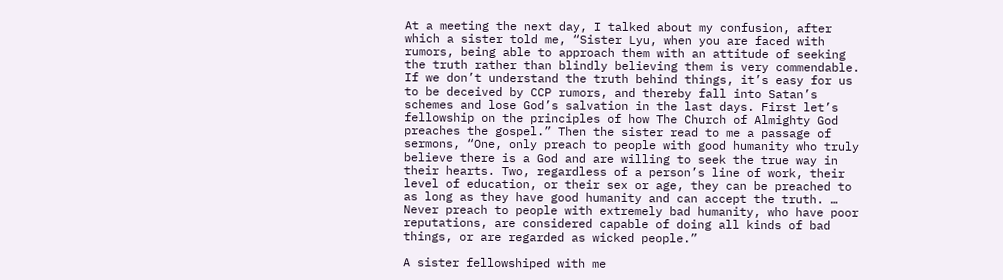At a meeting the next day, I talked about my confusion, after which a sister told me, “Sister Lyu, when you are faced with rumors, being able to approach them with an attitude of seeking the truth rather than blindly believing them is very commendable. If we don’t understand the truth behind things, it’s easy for us to be deceived by CCP rumors, and thereby fall into Satan’s schemes and lose God’s salvation in the last days. First let’s fellowship on the principles of how The Church of Almighty God preaches the gospel.” Then the sister read to me a passage of sermons, “One, only preach to people with good humanity who truly believe there is a God and are willing to seek the true way in their hearts. Two, regardless of a person’s line of work, their level of education, or their sex or age, they can be preached to as long as they have good humanity and can accept the truth. … Never preach to people with extremely bad humanity, who have poor reputations, are considered capable of doing all kinds of bad things, or are regarded as wicked people.”

A sister fellowshiped with me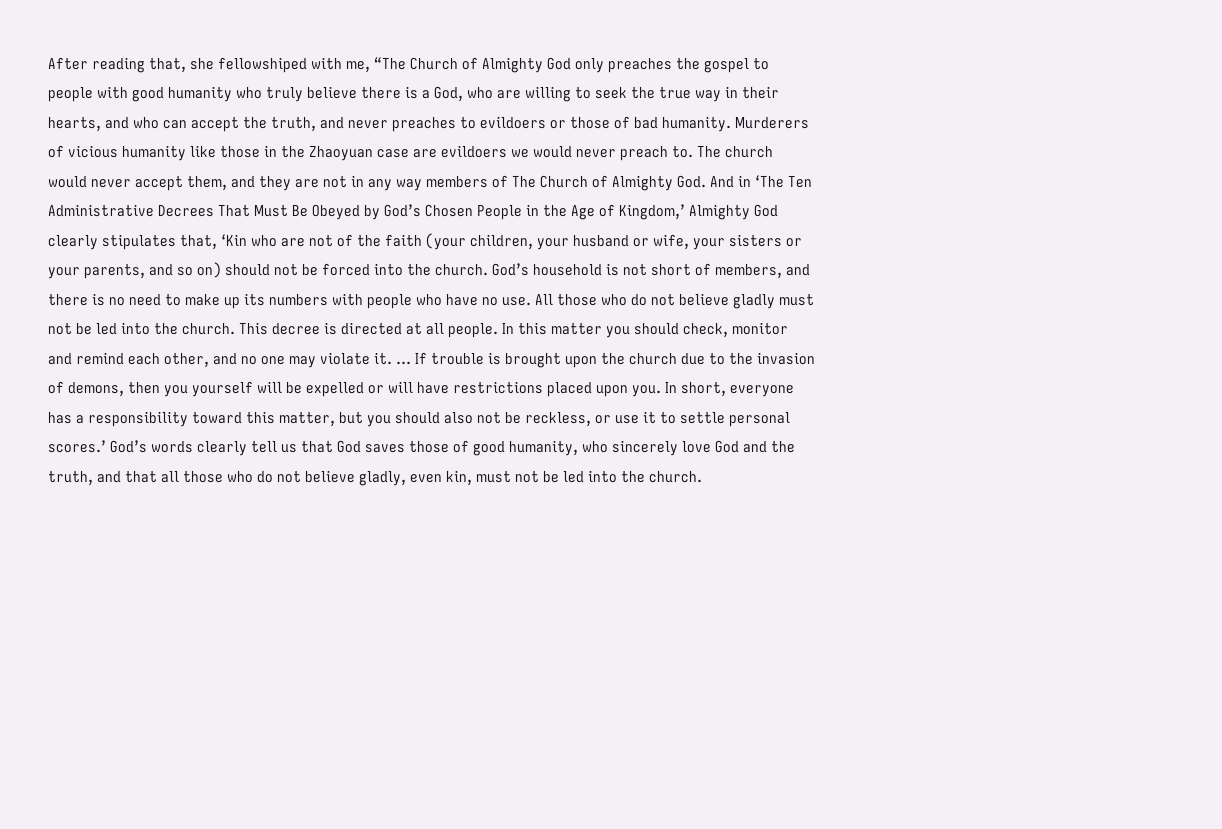After reading that, she fellowshiped with me, “The Church of Almighty God only preaches the gospel to people with good humanity who truly believe there is a God, who are willing to seek the true way in their hearts, and who can accept the truth, and never preaches to evildoers or those of bad humanity. Murderers of vicious humanity like those in the Zhaoyuan case are evildoers we would never preach to. The church would never accept them, and they are not in any way members of The Church of Almighty God. And in ‘The Ten Administrative Decrees That Must Be Obeyed by God’s Chosen People in the Age of Kingdom,’ Almighty God clearly stipulates that, ‘Kin who are not of the faith (your children, your husband or wife, your sisters or your parents, and so on) should not be forced into the church. God’s household is not short of members, and there is no need to make up its numbers with people who have no use. All those who do not believe gladly must not be led into the church. This decree is directed at all people. In this matter you should check, monitor and remind each other, and no one may violate it. … If trouble is brought upon the church due to the invasion of demons, then you yourself will be expelled or will have restrictions placed upon you. In short, everyone has a responsibility toward this matter, but you should also not be reckless, or use it to settle personal scores.’ God’s words clearly tell us that God saves those of good humanity, who sincerely love God and the truth, and that all those who do not believe gladly, even kin, must not be led into the church.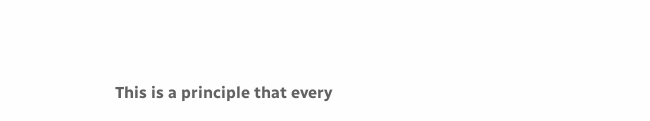This is a principle that every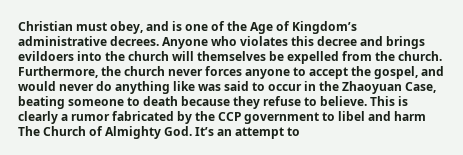Christian must obey, and is one of the Age of Kingdom’s administrative decrees. Anyone who violates this decree and brings evildoers into the church will themselves be expelled from the church. Furthermore, the church never forces anyone to accept the gospel, and would never do anything like was said to occur in the Zhaoyuan Case, beating someone to death because they refuse to believe. This is clearly a rumor fabricated by the CCP government to libel and harm The Church of Almighty God. It’s an attempt to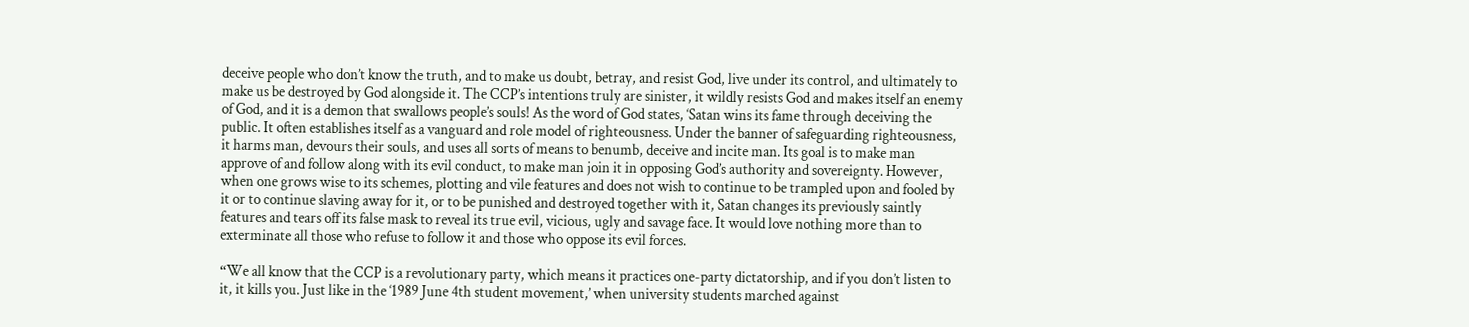deceive people who don’t know the truth, and to make us doubt, betray, and resist God, live under its control, and ultimately to make us be destroyed by God alongside it. The CCP’s intentions truly are sinister, it wildly resists God and makes itself an enemy of God, and it is a demon that swallows people’s souls! As the word of God states, ‘Satan wins its fame through deceiving the public. It often establishes itself as a vanguard and role model of righteousness. Under the banner of safeguarding righteousness, it harms man, devours their souls, and uses all sorts of means to benumb, deceive and incite man. Its goal is to make man approve of and follow along with its evil conduct, to make man join it in opposing God’s authority and sovereignty. However, when one grows wise to its schemes, plotting and vile features and does not wish to continue to be trampled upon and fooled by it or to continue slaving away for it, or to be punished and destroyed together with it, Satan changes its previously saintly features and tears off its false mask to reveal its true evil, vicious, ugly and savage face. It would love nothing more than to exterminate all those who refuse to follow it and those who oppose its evil forces.

“We all know that the CCP is a revolutionary party, which means it practices one-party dictatorship, and if you don’t listen to it, it kills you. Just like in the ‘1989 June 4th student movement,’ when university students marched against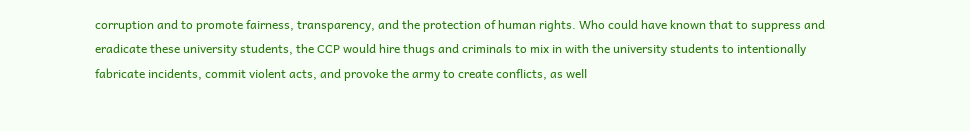corruption and to promote fairness, transparency, and the protection of human rights. Who could have known that to suppress and eradicate these university students, the CCP would hire thugs and criminals to mix in with the university students to intentionally fabricate incidents, commit violent acts, and provoke the army to create conflicts, as well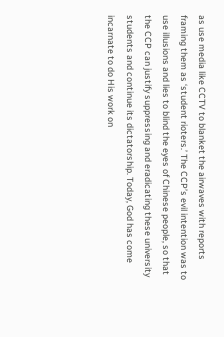as use media like CCTV to blanket the airwaves with reports framing them as ‘student rioters.’ The CCP’s evil intention was to use illusions and lies to blind the eyes of Chinese people, so that the CCP can justify suppressing and eradicating these university students and continue its dictatorship. Today, God has come incarnate to do His work on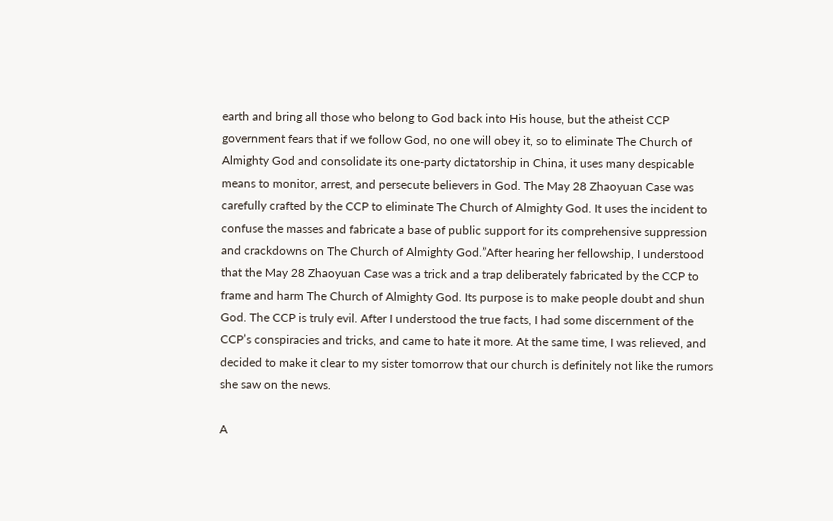earth and bring all those who belong to God back into His house, but the atheist CCP government fears that if we follow God, no one will obey it, so to eliminate The Church of Almighty God and consolidate its one-party dictatorship in China, it uses many despicable means to monitor, arrest, and persecute believers in God. The May 28 Zhaoyuan Case was carefully crafted by the CCP to eliminate The Church of Almighty God. It uses the incident to confuse the masses and fabricate a base of public support for its comprehensive suppression and crackdowns on The Church of Almighty God.”After hearing her fellowship, I understood that the May 28 Zhaoyuan Case was a trick and a trap deliberately fabricated by the CCP to frame and harm The Church of Almighty God. Its purpose is to make people doubt and shun God. The CCP is truly evil. After I understood the true facts, I had some discernment of the CCP’s conspiracies and tricks, and came to hate it more. At the same time, I was relieved, and decided to make it clear to my sister tomorrow that our church is definitely not like the rumors she saw on the news.

A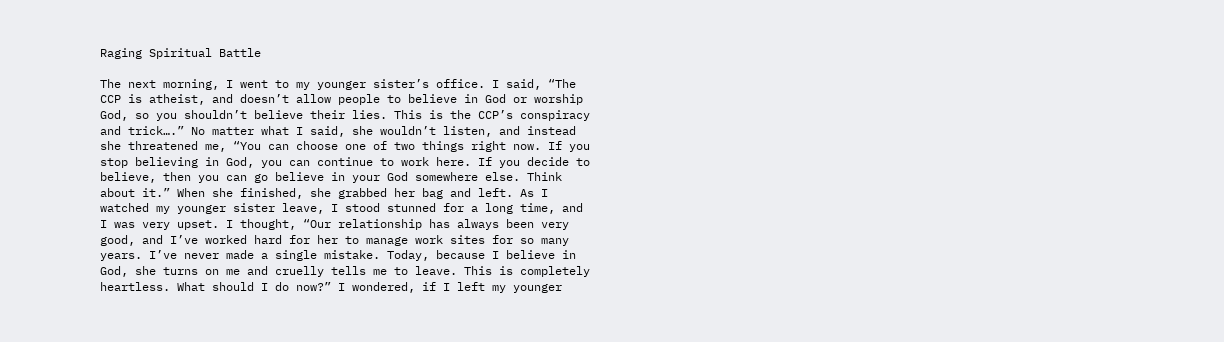Raging Spiritual Battle

The next morning, I went to my younger sister’s office. I said, “The CCP is atheist, and doesn’t allow people to believe in God or worship God, so you shouldn’t believe their lies. This is the CCP’s conspiracy and trick….” No matter what I said, she wouldn’t listen, and instead she threatened me, “You can choose one of two things right now. If you stop believing in God, you can continue to work here. If you decide to believe, then you can go believe in your God somewhere else. Think about it.” When she finished, she grabbed her bag and left. As I watched my younger sister leave, I stood stunned for a long time, and I was very upset. I thought, “Our relationship has always been very good, and I’ve worked hard for her to manage work sites for so many years. I’ve never made a single mistake. Today, because I believe in God, she turns on me and cruelly tells me to leave. This is completely heartless. What should I do now?” I wondered, if I left my younger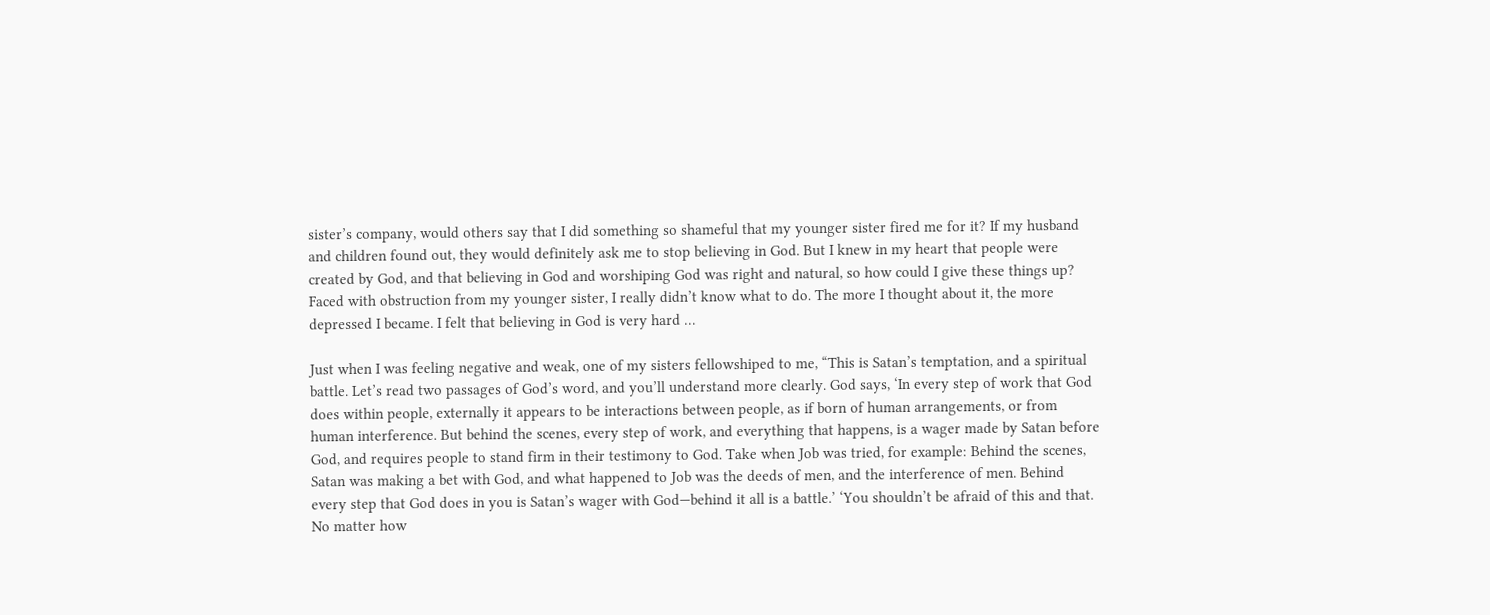sister’s company, would others say that I did something so shameful that my younger sister fired me for it? If my husband and children found out, they would definitely ask me to stop believing in God. But I knew in my heart that people were created by God, and that believing in God and worshiping God was right and natural, so how could I give these things up? Faced with obstruction from my younger sister, I really didn’t know what to do. The more I thought about it, the more depressed I became. I felt that believing in God is very hard …

Just when I was feeling negative and weak, one of my sisters fellowshiped to me, “This is Satan’s temptation, and a spiritual battle. Let’s read two passages of God’s word, and you’ll understand more clearly. God says, ‘In every step of work that God does within people, externally it appears to be interactions between people, as if born of human arrangements, or from human interference. But behind the scenes, every step of work, and everything that happens, is a wager made by Satan before God, and requires people to stand firm in their testimony to God. Take when Job was tried, for example: Behind the scenes, Satan was making a bet with God, and what happened to Job was the deeds of men, and the interference of men. Behind every step that God does in you is Satan’s wager with God—behind it all is a battle.’ ‘You shouldn’t be afraid of this and that. No matter how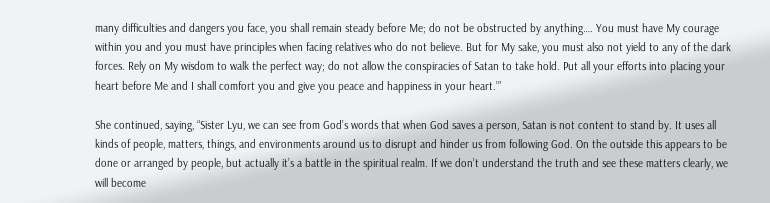many difficulties and dangers you face, you shall remain steady before Me; do not be obstructed by anything…. You must have My courage within you and you must have principles when facing relatives who do not believe. But for My sake, you must also not yield to any of the dark forces. Rely on My wisdom to walk the perfect way; do not allow the conspiracies of Satan to take hold. Put all your efforts into placing your heart before Me and I shall comfort you and give you peace and happiness in your heart.’”

She continued, saying, “Sister Lyu, we can see from God’s words that when God saves a person, Satan is not content to stand by. It uses all kinds of people, matters, things, and environments around us to disrupt and hinder us from following God. On the outside this appears to be done or arranged by people, but actually it’s a battle in the spiritual realm. If we don’t understand the truth and see these matters clearly, we will become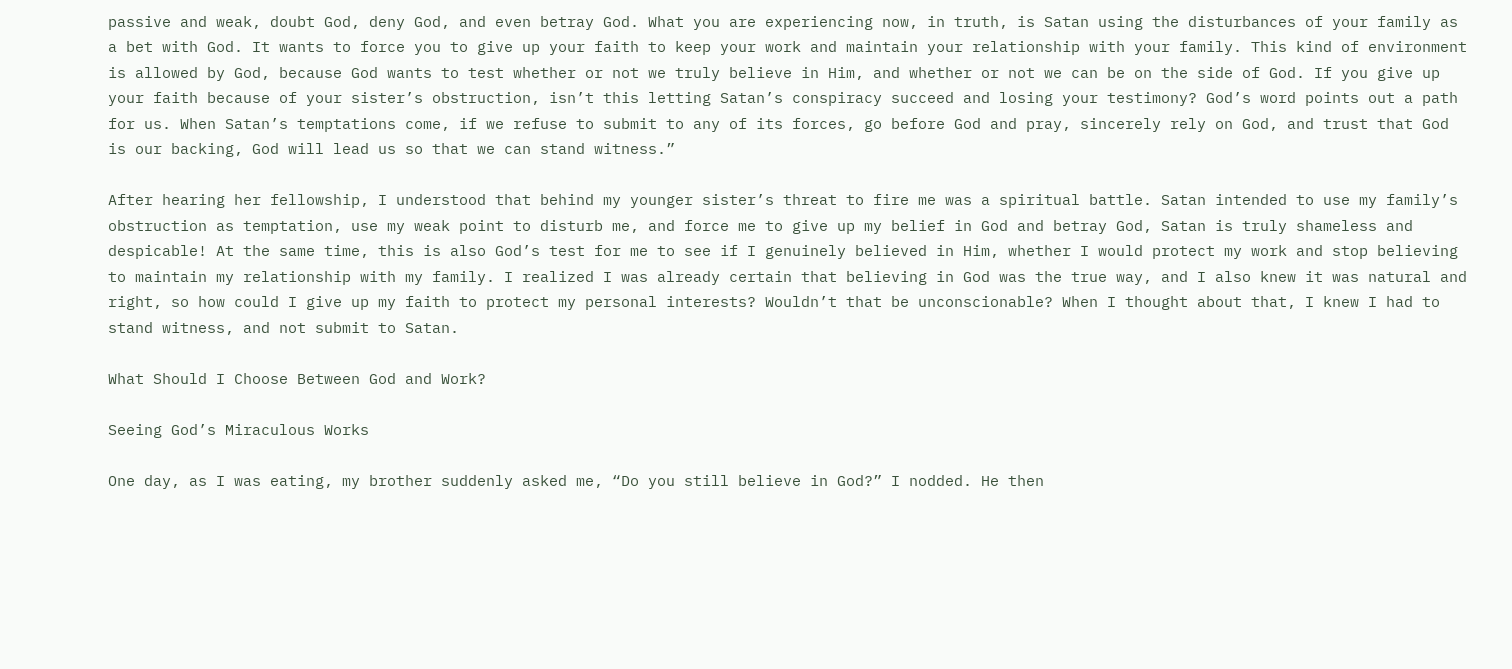passive and weak, doubt God, deny God, and even betray God. What you are experiencing now, in truth, is Satan using the disturbances of your family as a bet with God. It wants to force you to give up your faith to keep your work and maintain your relationship with your family. This kind of environment is allowed by God, because God wants to test whether or not we truly believe in Him, and whether or not we can be on the side of God. If you give up your faith because of your sister’s obstruction, isn’t this letting Satan’s conspiracy succeed and losing your testimony? God’s word points out a path for us. When Satan’s temptations come, if we refuse to submit to any of its forces, go before God and pray, sincerely rely on God, and trust that God is our backing, God will lead us so that we can stand witness.”

After hearing her fellowship, I understood that behind my younger sister’s threat to fire me was a spiritual battle. Satan intended to use my family’s obstruction as temptation, use my weak point to disturb me, and force me to give up my belief in God and betray God, Satan is truly shameless and despicable! At the same time, this is also God’s test for me to see if I genuinely believed in Him, whether I would protect my work and stop believing to maintain my relationship with my family. I realized I was already certain that believing in God was the true way, and I also knew it was natural and right, so how could I give up my faith to protect my personal interests? Wouldn’t that be unconscionable? When I thought about that, I knew I had to stand witness, and not submit to Satan.

What Should I Choose Between God and Work?

Seeing God’s Miraculous Works

One day, as I was eating, my brother suddenly asked me, “Do you still believe in God?” I nodded. He then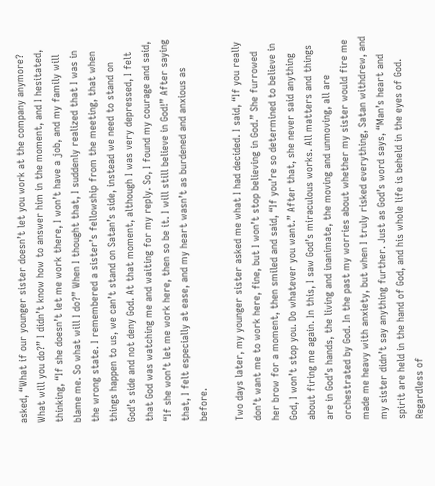asked, “What if our younger sister doesn’t let you work at the company anymore? What will you do?” I didn’t know how to answer him in the moment, and I hesitated, thinking, “If she doesn’t let me work there, I won’t have a job, and my family will blame me. So what will I do?” When I thought that, I suddenly realized that I was in the wrong state. I remembered a sister’s fellowship from the meeting, that when things happen to us, we can’t stand on Satan’s side, instead we need to stand on God’s side and not deny God. At that moment, although I was very depressed, I felt that God was watching me and waiting for my reply. So, I found my courage and said, “If she won’t let me work here, then so be it. I will still believe in God!” After saying that, I felt especially at ease, and my heart wasn’t as burdened and anxious as before.

Two days later, my younger sister asked me what I had decided. I said, “If you really don’t want me to work here, fine, but I won’t stop believing in God.” She furrowed her brow for a moment, then smiled and said, “If you’re so determined to believe in God, I won’t stop you. Do whatever you want.” After that, she never said anything about firing me again. In this, I saw God’s miraculous works. All matters and things are in God’s hands, the living and inanimate, the moving and unmoving, all are orchestrated by God. In the past my worries about whether my sister would fire me made me heavy with anxiety, but when I truly risked everything, Satan withdrew, and my sister didn’t say anything further. Just as God’s word says, “Man’s heart and spirit are held in the hand of God, and his whole life is beheld in the eyes of God. Regardless of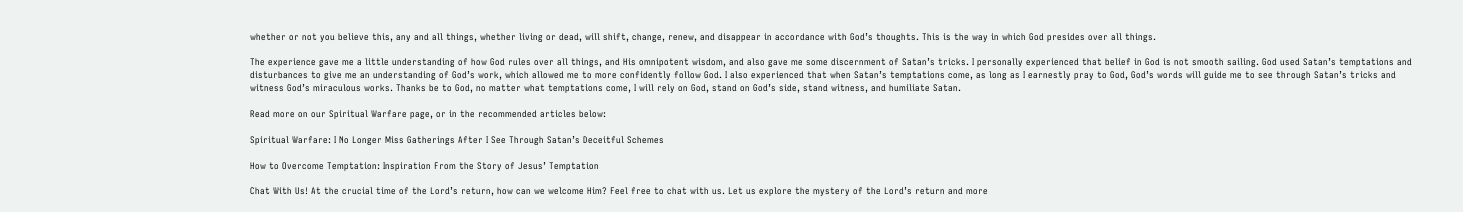whether or not you believe this, any and all things, whether living or dead, will shift, change, renew, and disappear in accordance with God’s thoughts. This is the way in which God presides over all things.

The experience gave me a little understanding of how God rules over all things, and His omnipotent wisdom, and also gave me some discernment of Satan’s tricks. I personally experienced that belief in God is not smooth sailing. God used Satan’s temptations and disturbances to give me an understanding of God’s work, which allowed me to more confidently follow God. I also experienced that when Satan’s temptations come, as long as I earnestly pray to God, God’s words will guide me to see through Satan’s tricks and witness God’s miraculous works. Thanks be to God, no matter what temptations come, I will rely on God, stand on God’s side, stand witness, and humiliate Satan.

Read more on our Spiritual Warfare page, or in the recommended articles below:

Spiritual Warfare: I No Longer Miss Gatherings After I See Through Satan’s Deceitful Schemes

How to Overcome Temptation: Inspiration From the Story of Jesus’ Temptation

Chat With Us! At the crucial time of the Lord’s return, how can we welcome Him? Feel free to chat with us. Let us explore the mystery of the Lord’s return and more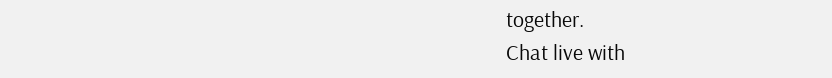together.
Chat live with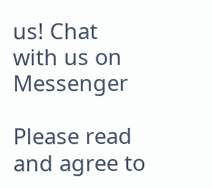us! Chat with us on Messenger

Please read and agree to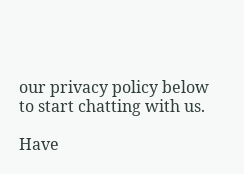our privacy policy below to start chatting with us.

Have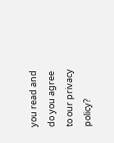you read and do you agree to our privacy policy?